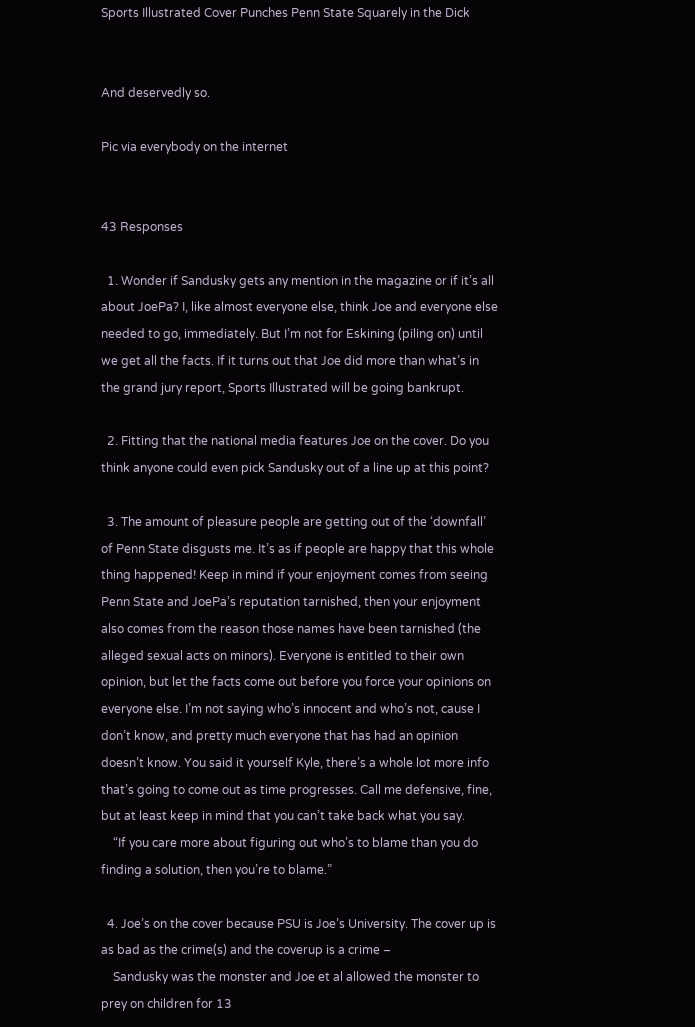Sports Illustrated Cover Punches Penn State Squarely in the Dick


And deservedly so.

Pic via everybody on the internet


43 Responses

  1. Wonder if Sandusky gets any mention in the magazine or if it’s all about JoePa? I, like almost everyone else, think Joe and everyone else needed to go, immediately. But I’m not for Eskining (piling on) until we get all the facts. If it turns out that Joe did more than what’s in the grand jury report, Sports Illustrated will be going bankrupt.

  2. Fitting that the national media features Joe on the cover. Do you think anyone could even pick Sandusky out of a line up at this point?

  3. The amount of pleasure people are getting out of the ‘downfall’ of Penn State disgusts me. It’s as if people are happy that this whole thing happened! Keep in mind if your enjoyment comes from seeing Penn State and JoePa’s reputation tarnished, then your enjoyment also comes from the reason those names have been tarnished (the alleged sexual acts on minors). Everyone is entitled to their own opinion, but let the facts come out before you force your opinions on everyone else. I’m not saying who’s innocent and who’s not, cause I don’t know, and pretty much everyone that has had an opinion doesn’t know. You said it yourself Kyle, there’s a whole lot more info that’s going to come out as time progresses. Call me defensive, fine, but at least keep in mind that you can’t take back what you say.
    “If you care more about figuring out who’s to blame than you do finding a solution, then you’re to blame.”

  4. Joe’s on the cover because PSU is Joe’s University. The cover up is as bad as the crime(s) and the coverup is a crime –
    Sandusky was the monster and Joe et al allowed the monster to prey on children for 13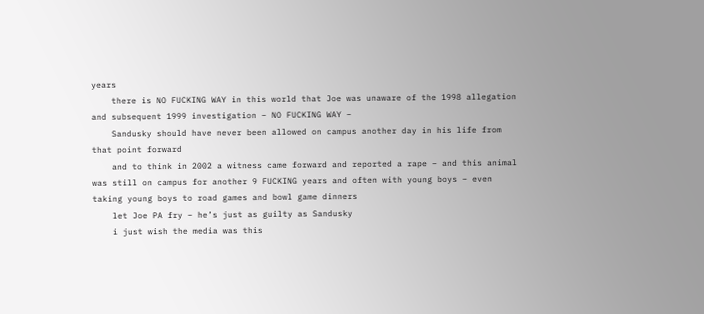years
    there is NO FUCKING WAY in this world that Joe was unaware of the 1998 allegation and subsequent 1999 investigation – NO FUCKING WAY –
    Sandusky should have never been allowed on campus another day in his life from that point forward
    and to think in 2002 a witness came forward and reported a rape – and this animal was still on campus for another 9 FUCKING years and often with young boys – even taking young boys to road games and bowl game dinners
    let Joe PA fry – he’s just as guilty as Sandusky
    i just wish the media was this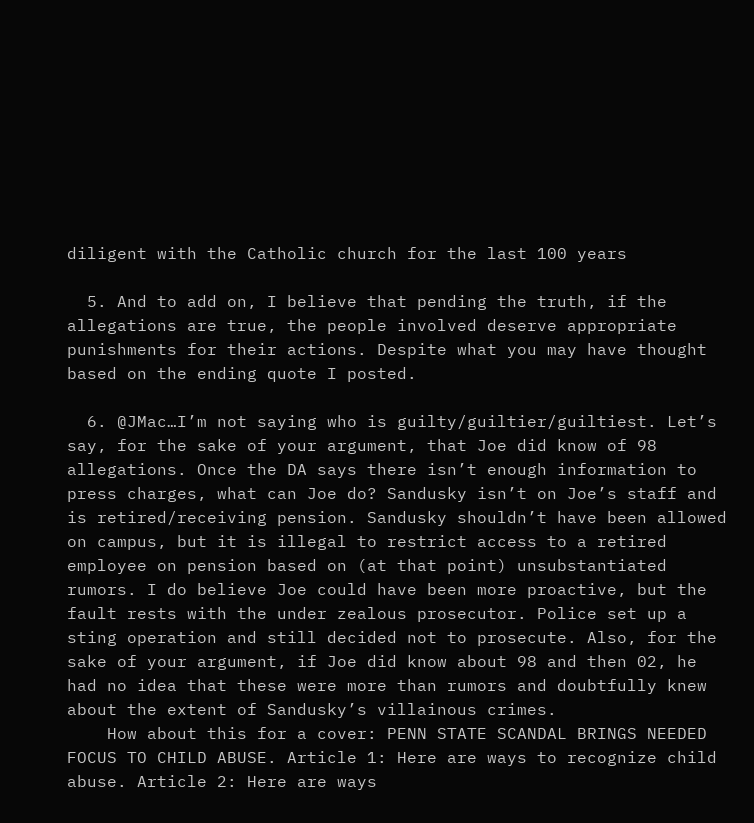diligent with the Catholic church for the last 100 years

  5. And to add on, I believe that pending the truth, if the allegations are true, the people involved deserve appropriate punishments for their actions. Despite what you may have thought based on the ending quote I posted.

  6. @JMac…I’m not saying who is guilty/guiltier/guiltiest. Let’s say, for the sake of your argument, that Joe did know of 98 allegations. Once the DA says there isn’t enough information to press charges, what can Joe do? Sandusky isn’t on Joe’s staff and is retired/receiving pension. Sandusky shouldn’t have been allowed on campus, but it is illegal to restrict access to a retired employee on pension based on (at that point) unsubstantiated rumors. I do believe Joe could have been more proactive, but the fault rests with the under zealous prosecutor. Police set up a sting operation and still decided not to prosecute. Also, for the sake of your argument, if Joe did know about 98 and then 02, he had no idea that these were more than rumors and doubtfully knew about the extent of Sandusky’s villainous crimes.
    How about this for a cover: PENN STATE SCANDAL BRINGS NEEDED FOCUS TO CHILD ABUSE. Article 1: Here are ways to recognize child abuse. Article 2: Here are ways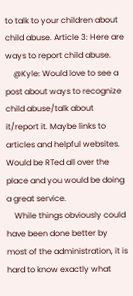to talk to your children about child abuse. Article 3: Here are ways to report child abuse.
    @Kyle: Would love to see a post about ways to recognize child abuse/talk about it/report it. Maybe links to articles and helpful websites. Would be RTed all over the place and you would be doing a great service.
    While things obviously could have been done better by most of the administration, it is hard to know exactly what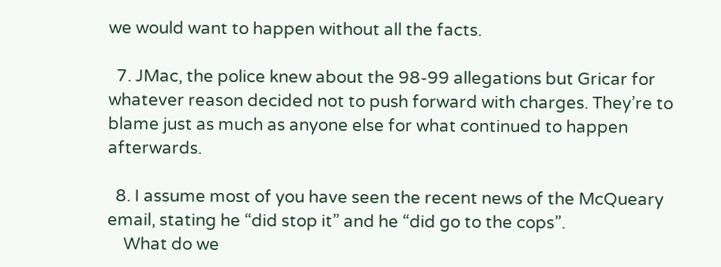we would want to happen without all the facts.

  7. JMac, the police knew about the 98-99 allegations but Gricar for whatever reason decided not to push forward with charges. They’re to blame just as much as anyone else for what continued to happen afterwards.

  8. I assume most of you have seen the recent news of the McQueary email, stating he “did stop it” and he “did go to the cops”.
    What do we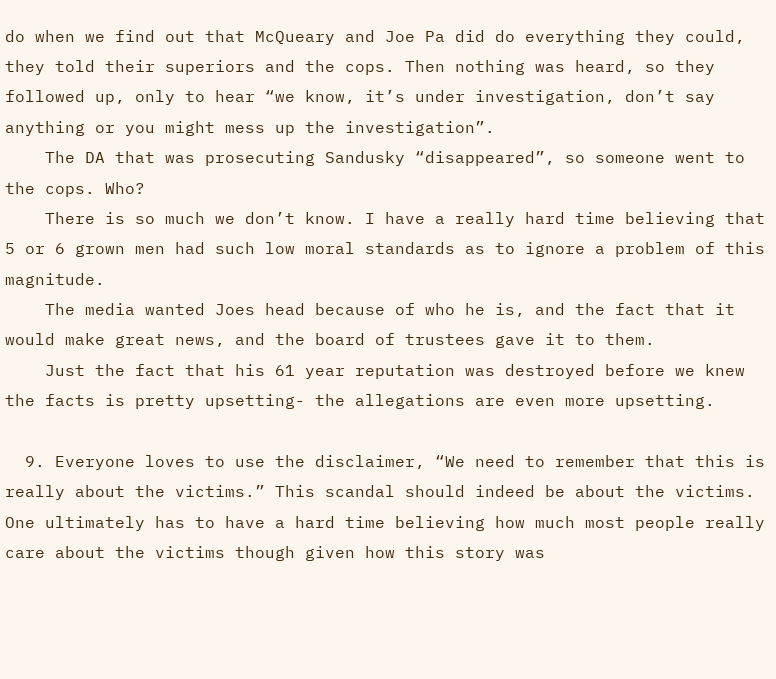do when we find out that McQueary and Joe Pa did do everything they could, they told their superiors and the cops. Then nothing was heard, so they followed up, only to hear “we know, it’s under investigation, don’t say anything or you might mess up the investigation”.
    The DA that was prosecuting Sandusky “disappeared”, so someone went to the cops. Who?
    There is so much we don’t know. I have a really hard time believing that 5 or 6 grown men had such low moral standards as to ignore a problem of this magnitude.
    The media wanted Joes head because of who he is, and the fact that it would make great news, and the board of trustees gave it to them.
    Just the fact that his 61 year reputation was destroyed before we knew the facts is pretty upsetting- the allegations are even more upsetting.

  9. Everyone loves to use the disclaimer, “We need to remember that this is really about the victims.” This scandal should indeed be about the victims. One ultimately has to have a hard time believing how much most people really care about the victims though given how this story was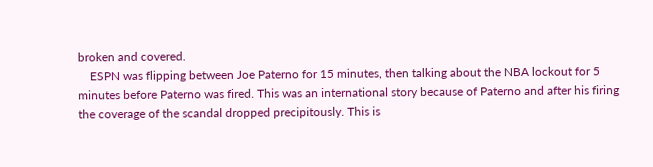broken and covered.
    ESPN was flipping between Joe Paterno for 15 minutes, then talking about the NBA lockout for 5 minutes before Paterno was fired. This was an international story because of Paterno and after his firing the coverage of the scandal dropped precipitously. This is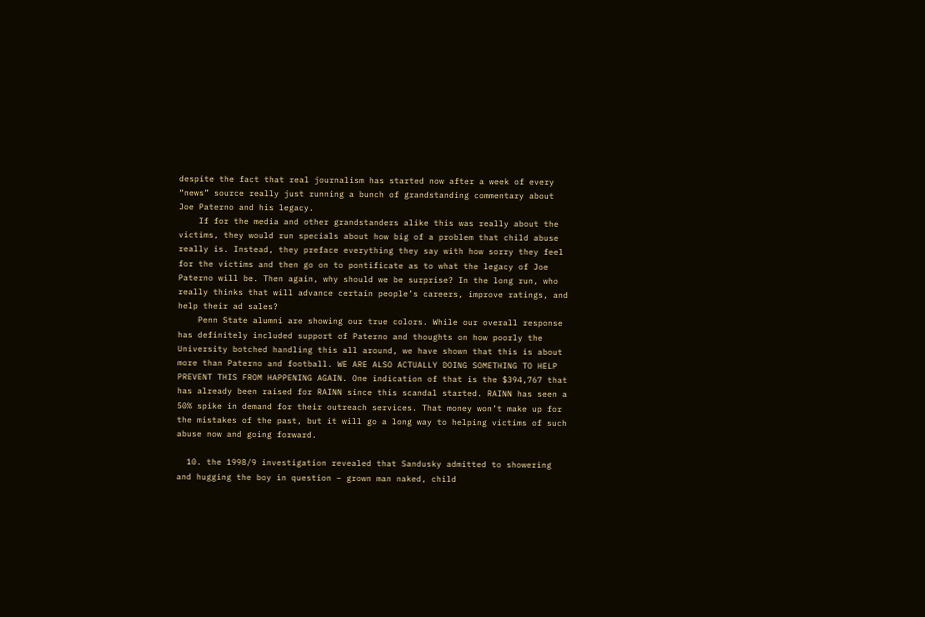despite the fact that real journalism has started now after a week of every “news” source really just running a bunch of grandstanding commentary about Joe Paterno and his legacy.
    If for the media and other grandstanders alike this was really about the victims, they would run specials about how big of a problem that child abuse really is. Instead, they preface everything they say with how sorry they feel for the victims and then go on to pontificate as to what the legacy of Joe Paterno will be. Then again, why should we be surprise? In the long run, who really thinks that will advance certain people’s careers, improve ratings, and help their ad sales?
    Penn State alumni are showing our true colors. While our overall response has definitely included support of Paterno and thoughts on how poorly the University botched handling this all around, we have shown that this is about more than Paterno and football. WE ARE ALSO ACTUALLY DOING SOMETHING TO HELP PREVENT THIS FROM HAPPENING AGAIN. One indication of that is the $394,767 that has already been raised for RAINN since this scandal started. RAINN has seen a 50% spike in demand for their outreach services. That money won’t make up for the mistakes of the past, but it will go a long way to helping victims of such abuse now and going forward.

  10. the 1998/9 investigation revealed that Sandusky admitted to showering and hugging the boy in question – grown man naked, child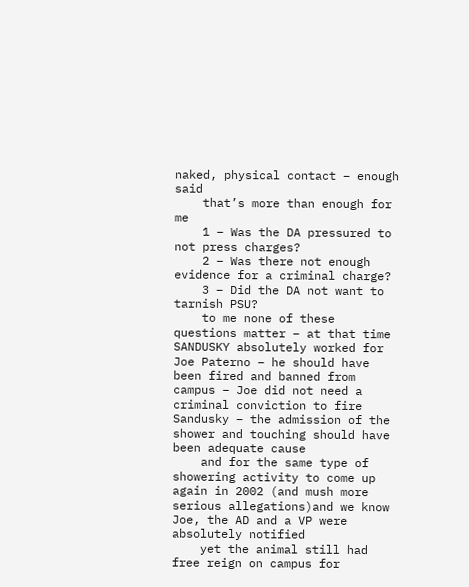naked, physical contact – enough said
    that’s more than enough for me
    1 – Was the DA pressured to not press charges?
    2 – Was there not enough evidence for a criminal charge?
    3 – Did the DA not want to tarnish PSU?
    to me none of these questions matter – at that time SANDUSKY absolutely worked for Joe Paterno – he should have been fired and banned from campus – Joe did not need a criminal conviction to fire Sandusky – the admission of the shower and touching should have been adequate cause
    and for the same type of showering activity to come up again in 2002 (and mush more serious allegations)and we know Joe, the AD and a VP were absolutely notified
    yet the animal still had free reign on campus for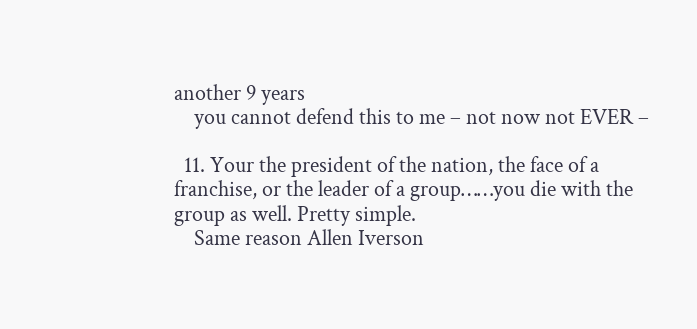another 9 years
    you cannot defend this to me – not now not EVER –

  11. Your the president of the nation, the face of a franchise, or the leader of a group……you die with the group as well. Pretty simple.
    Same reason Allen Iverson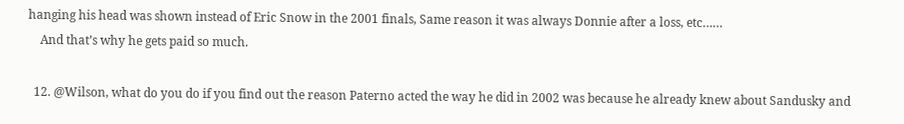hanging his head was shown instead of Eric Snow in the 2001 finals, Same reason it was always Donnie after a loss, etc……
    And that’s why he gets paid so much.

  12. @Wilson, what do you do if you find out the reason Paterno acted the way he did in 2002 was because he already knew about Sandusky and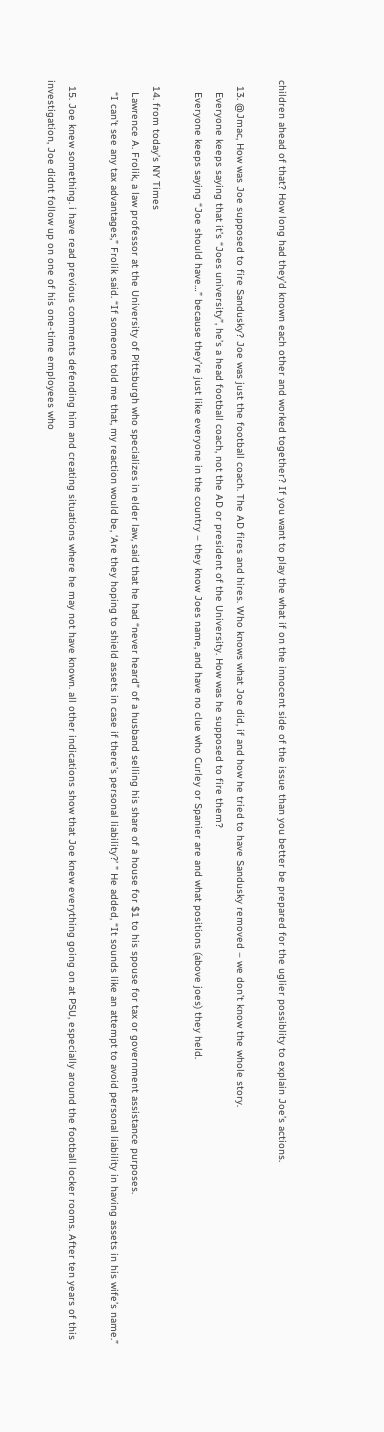children ahead of that? How long had they’d known each other and worked together? If you want to play the what if on the innocent side of the issue than you better be prepared for the uglier possiblity to explain Joe’s actions.

  13. @Jmac, How was Joe supposed to fire Sandusky? Joe was just the football coach. The AD fires and hires. Who knows what Joe did, if and how he tried to have Sandusky removed – we don’t know the whole story.
    Everyone keeps saying that it’s “Joes university”, he’s a head football coach, not the AD or president of the University. How was he supposed to fire them?
    Everyone keeps saying “Joe should have…” because they’re just like everyone in the country – they know Joes name, and have no clue who Curley or Spanier are and what positions (above joes) they held.

  14. from today’s NY Times
    Lawrence A. Frolik, a law professor at the University of Pittsburgh who specializes in elder law, said that he had “never heard” of a husband selling his share of a house for $1 to his spouse for tax or government assistance purposes.
    “I can’t see any tax advantages,” Frolik said. “If someone told me that, my reaction would be, ‘Are they hoping to shield assets in case if there’s personal liability?’ ” He added, “It sounds like an attempt to avoid personal liability in having assets in his wife’s name.”

  15. Joe knew something. i have read previous comments defending him and creating situations where he may not have known. all other indications show that Joe knew everything going on at PSU, especially around the football locker rooms. After ten years of this investigation, Joe didnt follow up on one of his one-time employees who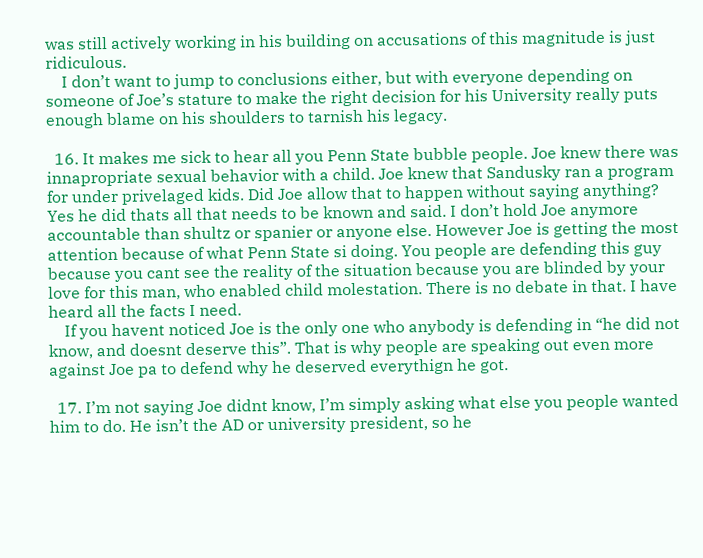was still actively working in his building on accusations of this magnitude is just ridiculous.
    I don’t want to jump to conclusions either, but with everyone depending on someone of Joe’s stature to make the right decision for his University really puts enough blame on his shoulders to tarnish his legacy.

  16. It makes me sick to hear all you Penn State bubble people. Joe knew there was innapropriate sexual behavior with a child. Joe knew that Sandusky ran a program for under privelaged kids. Did Joe allow that to happen without saying anything? Yes he did thats all that needs to be known and said. I don’t hold Joe anymore accountable than shultz or spanier or anyone else. However Joe is getting the most attention because of what Penn State si doing. You people are defending this guy because you cant see the reality of the situation because you are blinded by your love for this man, who enabled child molestation. There is no debate in that. I have heard all the facts I need.
    If you havent noticed Joe is the only one who anybody is defending in “he did not know, and doesnt deserve this”. That is why people are speaking out even more against Joe pa to defend why he deserved everythign he got.

  17. I’m not saying Joe didnt know, I’m simply asking what else you people wanted him to do. He isn’t the AD or university president, so he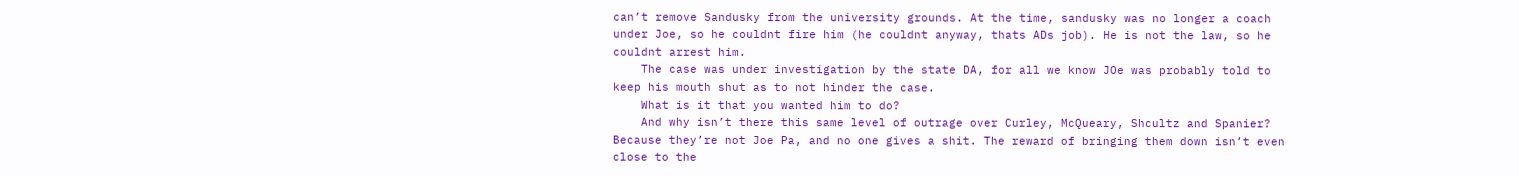can’t remove Sandusky from the university grounds. At the time, sandusky was no longer a coach under Joe, so he couldnt fire him (he couldnt anyway, thats ADs job). He is not the law, so he couldnt arrest him.
    The case was under investigation by the state DA, for all we know JOe was probably told to keep his mouth shut as to not hinder the case.
    What is it that you wanted him to do?
    And why isn’t there this same level of outrage over Curley, McQueary, Shcultz and Spanier? Because they’re not Joe Pa, and no one gives a shit. The reward of bringing them down isn’t even close to the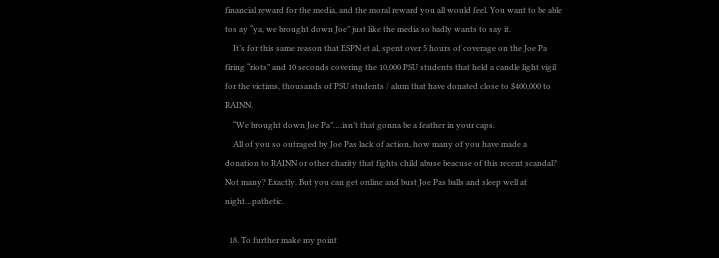financial reward for the media, and the moral reward you all would feel. You want to be able tos ay “ya, we brought down Joe” just like the media so badly wants to say it.
    It’s for this same reason that ESPN et al, spent over 5 hours of coverage on the Joe Pa firing “riots” and 10 seconds covering the 10,000 PSU students that held a candle light vigil for the victims, thousands of PSU students / alum that have donated close to $400,000 to RAINN.
    “We brought down Joe Pa”….isn’t that gonna be a feather in your caps.
    All of you so outraged by Joe Pas lack of action, how many of you have made a donation to RAINN or other charity that fights child abuse beacuse of this recent scandal? Not many? Exactly. But you can get online and bust Joe Pas balls and sleep well at night…pathetic.

  18. To further make my point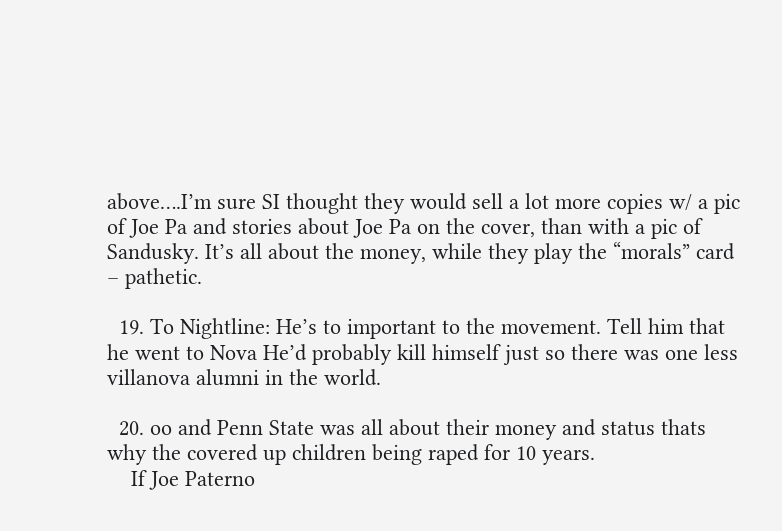above….I’m sure SI thought they would sell a lot more copies w/ a pic of Joe Pa and stories about Joe Pa on the cover, than with a pic of Sandusky. It’s all about the money, while they play the “morals” card – pathetic.

  19. To Nightline: He’s to important to the movement. Tell him that he went to Nova He’d probably kill himself just so there was one less villanova alumni in the world.

  20. oo and Penn State was all about their money and status thats why the covered up children being raped for 10 years.
    If Joe Paterno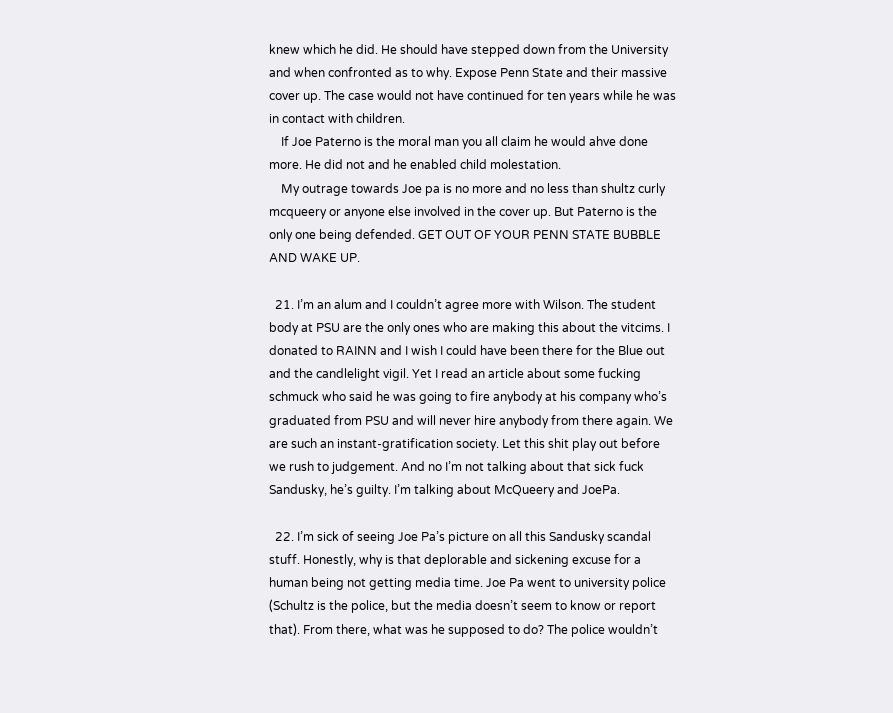knew which he did. He should have stepped down from the University and when confronted as to why. Expose Penn State and their massive cover up. The case would not have continued for ten years while he was in contact with children.
    If Joe Paterno is the moral man you all claim he would ahve done more. He did not and he enabled child molestation.
    My outrage towards Joe pa is no more and no less than shultz curly mcqueery or anyone else involved in the cover up. But Paterno is the only one being defended. GET OUT OF YOUR PENN STATE BUBBLE AND WAKE UP.

  21. I’m an alum and I couldn’t agree more with Wilson. The student body at PSU are the only ones who are making this about the vitcims. I donated to RAINN and I wish I could have been there for the Blue out and the candlelight vigil. Yet I read an article about some fucking schmuck who said he was going to fire anybody at his company who’s graduated from PSU and will never hire anybody from there again. We are such an instant-gratification society. Let this shit play out before we rush to judgement. And no I’m not talking about that sick fuck Sandusky, he’s guilty. I’m talking about McQueery and JoePa.

  22. I’m sick of seeing Joe Pa’s picture on all this Sandusky scandal stuff. Honestly, why is that deplorable and sickening excuse for a human being not getting media time. Joe Pa went to university police (Schultz is the police, but the media doesn’t seem to know or report that). From there, what was he supposed to do? The police wouldn’t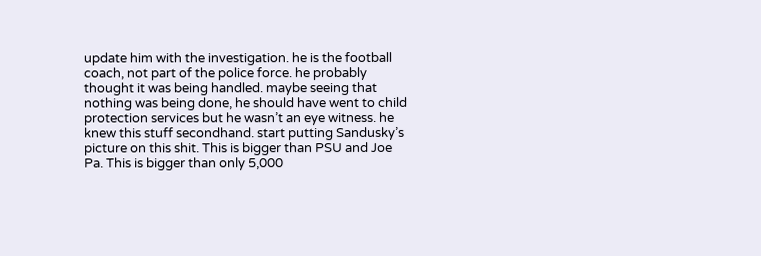update him with the investigation. he is the football coach, not part of the police force. he probably thought it was being handled. maybe seeing that nothing was being done, he should have went to child protection services but he wasn’t an eye witness. he knew this stuff secondhand. start putting Sandusky’s picture on this shit. This is bigger than PSU and Joe Pa. This is bigger than only 5,000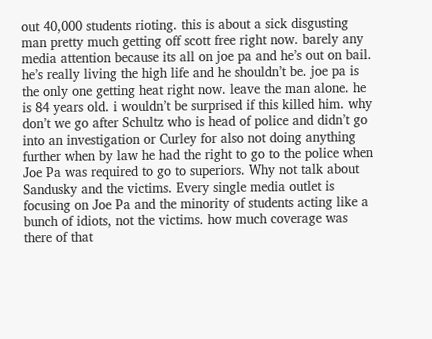out 40,000 students rioting. this is about a sick disgusting man pretty much getting off scott free right now. barely any media attention because its all on joe pa and he’s out on bail. he’s really living the high life and he shouldn’t be. joe pa is the only one getting heat right now. leave the man alone. he is 84 years old. i wouldn’t be surprised if this killed him. why don’t we go after Schultz who is head of police and didn’t go into an investigation or Curley for also not doing anything further when by law he had the right to go to the police when Joe Pa was required to go to superiors. Why not talk about Sandusky and the victims. Every single media outlet is focusing on Joe Pa and the minority of students acting like a bunch of idiots, not the victims. how much coverage was there of that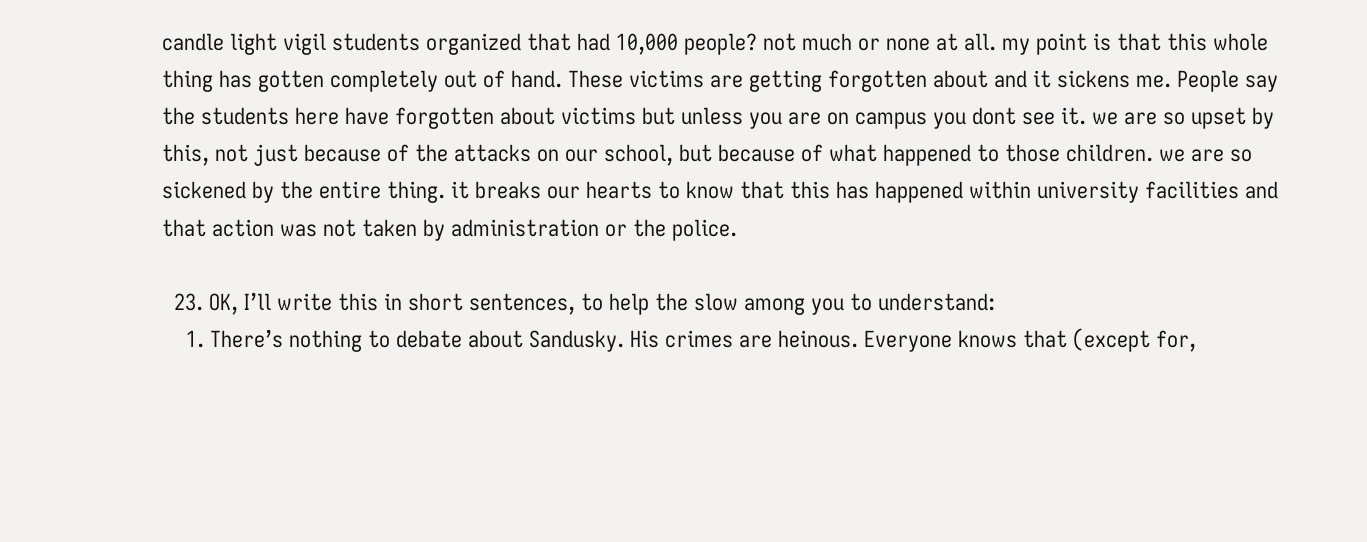candle light vigil students organized that had 10,000 people? not much or none at all. my point is that this whole thing has gotten completely out of hand. These victims are getting forgotten about and it sickens me. People say the students here have forgotten about victims but unless you are on campus you dont see it. we are so upset by this, not just because of the attacks on our school, but because of what happened to those children. we are so sickened by the entire thing. it breaks our hearts to know that this has happened within university facilities and that action was not taken by administration or the police.

  23. OK, I’ll write this in short sentences, to help the slow among you to understand:
    1. There’s nothing to debate about Sandusky. His crimes are heinous. Everyone knows that (except for,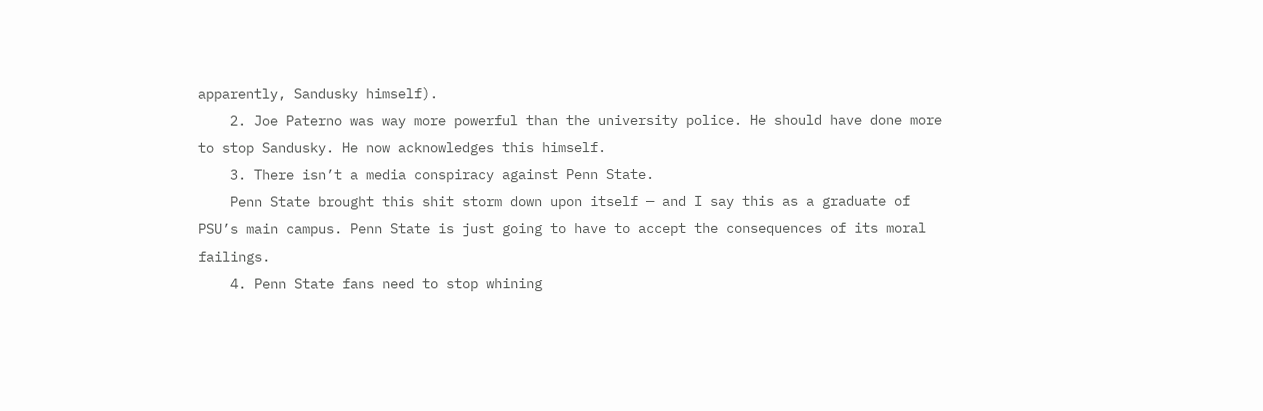apparently, Sandusky himself).
    2. Joe Paterno was way more powerful than the university police. He should have done more to stop Sandusky. He now acknowledges this himself.
    3. There isn’t a media conspiracy against Penn State.
    Penn State brought this shit storm down upon itself — and I say this as a graduate of PSU’s main campus. Penn State is just going to have to accept the consequences of its moral failings.
    4. Penn State fans need to stop whining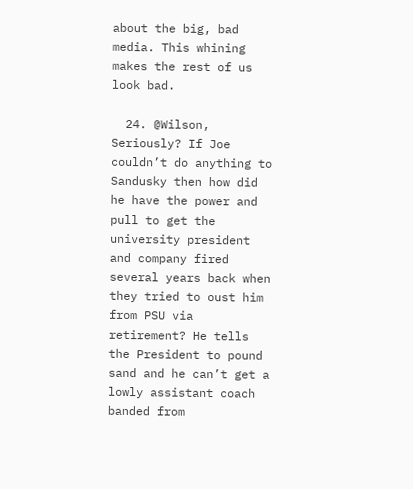about the big, bad media. This whining makes the rest of us look bad.

  24. @Wilson, Seriously? If Joe couldn’t do anything to Sandusky then how did he have the power and pull to get the university president and company fired several years back when they tried to oust him from PSU via retirement? He tells the President to pound sand and he can’t get a lowly assistant coach banded from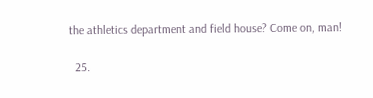the athletics department and field house? Come on, man!

  25.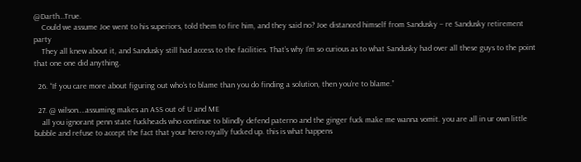@Darth…True.
    Could we assume Joe went to his superiors, told them to fire him, and they said no? Joe distanced himself from Sandusky – re Sandusky retirement party
    They all knew about it, and Sandusky still had access to the facilities. That’s why I’m so curious as to what Sandusky had over all these guys to the point that one one did anything.

  26. “If you care more about figuring out who’s to blame than you do finding a solution, then you’re to blame.”

  27. @ wilson….assuming makes an ASS out of U and ME
    all you ignorant penn state fuckheads who continue to blindly defend paterno and the ginger fuck make me wanna vomit. you are all in ur own little bubble and refuse to accept the fact that your hero royally fucked up. this is what happens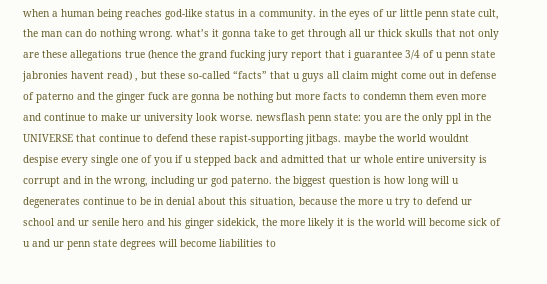when a human being reaches god-like status in a community. in the eyes of ur little penn state cult, the man can do nothing wrong. what’s it gonna take to get through all ur thick skulls that not only are these allegations true (hence the grand fucking jury report that i guarantee 3/4 of u penn state jabronies havent read) , but these so-called “facts” that u guys all claim might come out in defense of paterno and the ginger fuck are gonna be nothing but more facts to condemn them even more and continue to make ur university look worse. newsflash penn state: you are the only ppl in the UNIVERSE that continue to defend these rapist-supporting jitbags. maybe the world wouldnt despise every single one of you if u stepped back and admitted that ur whole entire university is corrupt and in the wrong, including ur god paterno. the biggest question is how long will u degenerates continue to be in denial about this situation, because the more u try to defend ur school and ur senile hero and his ginger sidekick, the more likely it is the world will become sick of u and ur penn state degrees will become liabilities to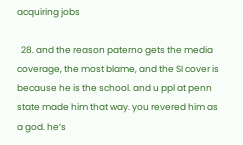acquiring jobs

  28. and the reason paterno gets the media coverage, the most blame, and the SI cover is because he is the school. and u ppl at penn state made him that way. you revered him as a god. he’s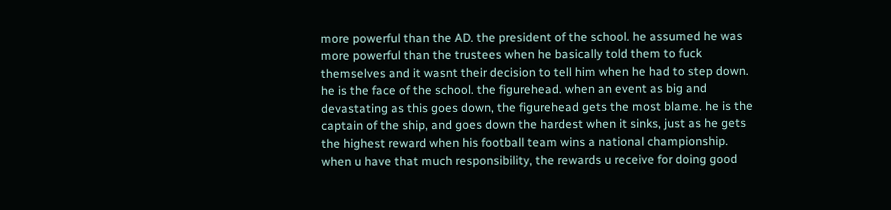more powerful than the AD. the president of the school. he assumed he was more powerful than the trustees when he basically told them to fuck themselves and it wasnt their decision to tell him when he had to step down. he is the face of the school. the figurehead. when an event as big and devastating as this goes down, the figurehead gets the most blame. he is the captain of the ship, and goes down the hardest when it sinks, just as he gets the highest reward when his football team wins a national championship. when u have that much responsibility, the rewards u receive for doing good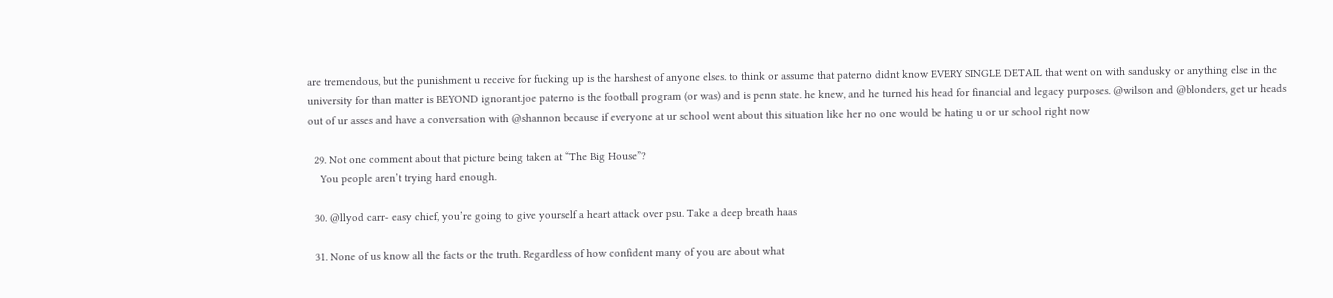are tremendous, but the punishment u receive for fucking up is the harshest of anyone elses. to think or assume that paterno didnt know EVERY SINGLE DETAIL that went on with sandusky or anything else in the university for than matter is BEYOND ignorant.joe paterno is the football program (or was) and is penn state. he knew, and he turned his head for financial and legacy purposes. @wilson and @blonders, get ur heads out of ur asses and have a conversation with @shannon because if everyone at ur school went about this situation like her no one would be hating u or ur school right now

  29. Not one comment about that picture being taken at “The Big House”?
    You people aren’t trying hard enough.

  30. @llyod carr- easy chief, you’re going to give yourself a heart attack over psu. Take a deep breath haas

  31. None of us know all the facts or the truth. Regardless of how confident many of you are about what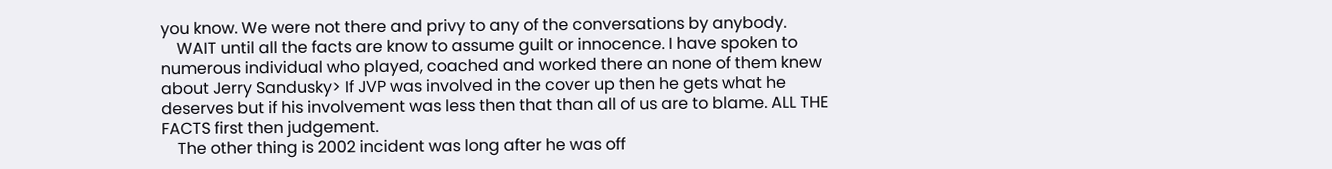you know. We were not there and privy to any of the conversations by anybody.
    WAIT until all the facts are know to assume guilt or innocence. I have spoken to numerous individual who played, coached and worked there an none of them knew about Jerry Sandusky> If JVP was involved in the cover up then he gets what he deserves but if his involvement was less then that than all of us are to blame. ALL THE FACTS first then judgement.
    The other thing is 2002 incident was long after he was off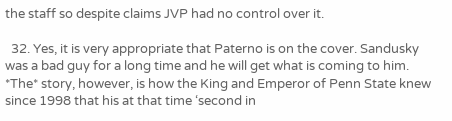the staff so despite claims JVP had no control over it.

  32. Yes, it is very appropriate that Paterno is on the cover. Sandusky was a bad guy for a long time and he will get what is coming to him. *The* story, however, is how the King and Emperor of Penn State knew since 1998 that his at that time ‘second in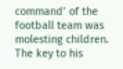command’ of the football team was molesting children. The key to his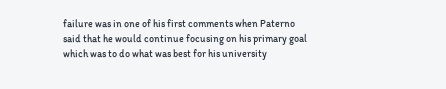failure was in one of his first comments when Paterno said that he would continue focusing on his primary goal which was to do what was best for his university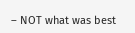– NOT what was best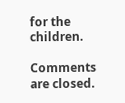for the children.

Comments are closed.